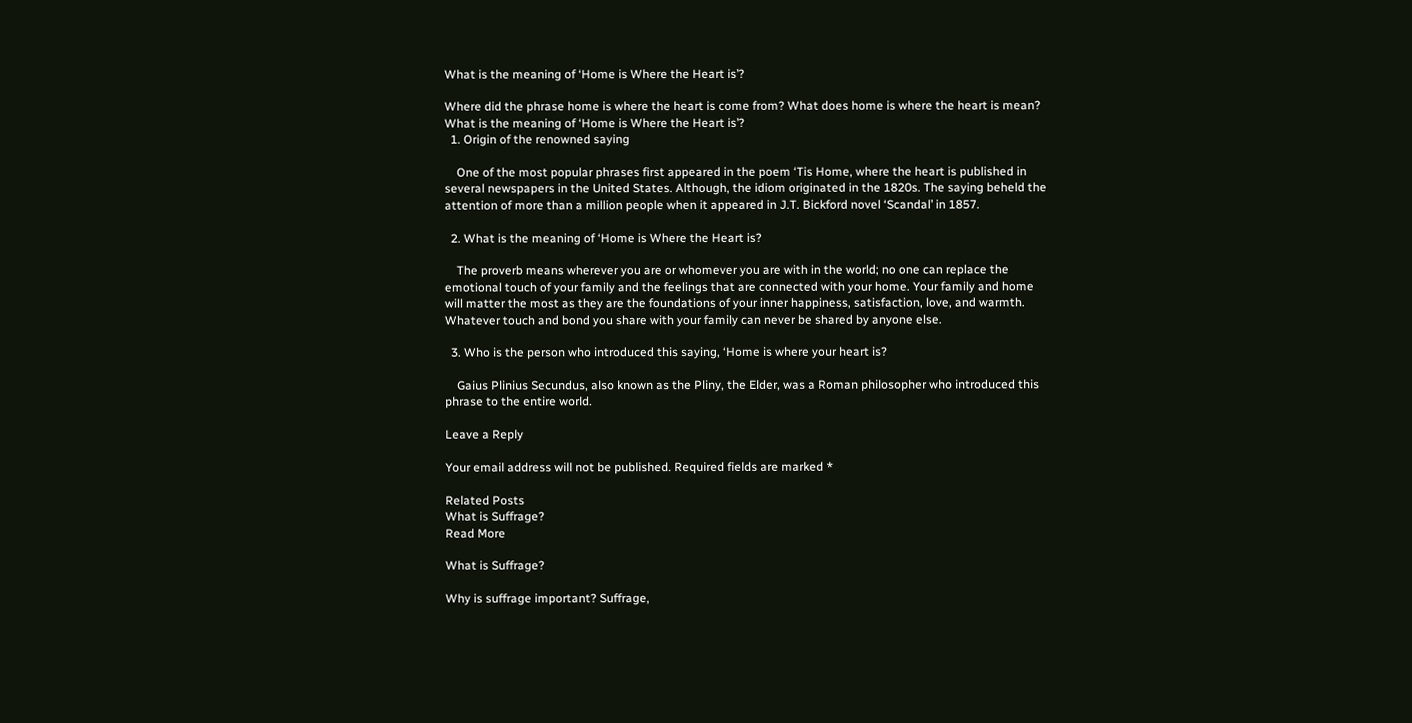What is the meaning of ‘Home is Where the Heart is’?

Where did the phrase home is where the heart is come from? What does home is where the heart is mean?
What is the meaning of ‘Home is Where the Heart is’?
  1. Origin of the renowned saying

    One of the most popular phrases first appeared in the poem ‘Tis Home, where the heart is published in several newspapers in the United States. Although, the idiom originated in the 1820s. The saying beheld the attention of more than a million people when it appeared in J.T. Bickford novel ‘Scandal’ in 1857.

  2. What is the meaning of ‘Home is Where the Heart is?

    The proverb means wherever you are or whomever you are with in the world; no one can replace the emotional touch of your family and the feelings that are connected with your home. Your family and home will matter the most as they are the foundations of your inner happiness, satisfaction, love, and warmth. Whatever touch and bond you share with your family can never be shared by anyone else.

  3. Who is the person who introduced this saying, ‘Home is where your heart is?

    Gaius Plinius Secundus, also known as the Pliny, the Elder, was a Roman philosopher who introduced this phrase to the entire world.

Leave a Reply

Your email address will not be published. Required fields are marked *

Related Posts
What is Suffrage?
Read More

What is Suffrage?

Why is suffrage important? Suffrage,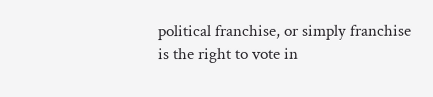political franchise, or simply franchise is the right to vote in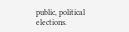public, political elections.